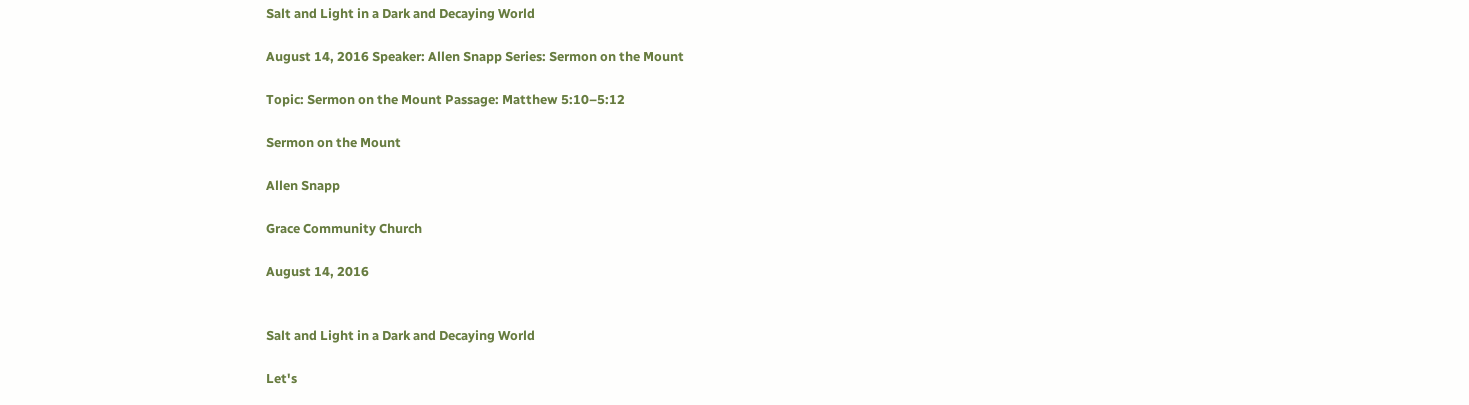Salt and Light in a Dark and Decaying World

August 14, 2016 Speaker: Allen Snapp Series: Sermon on the Mount

Topic: Sermon on the Mount Passage: Matthew 5:10–5:12

Sermon on the Mount

Allen Snapp

Grace Community Church

August 14, 2016


Salt and Light in a Dark and Decaying World

Let's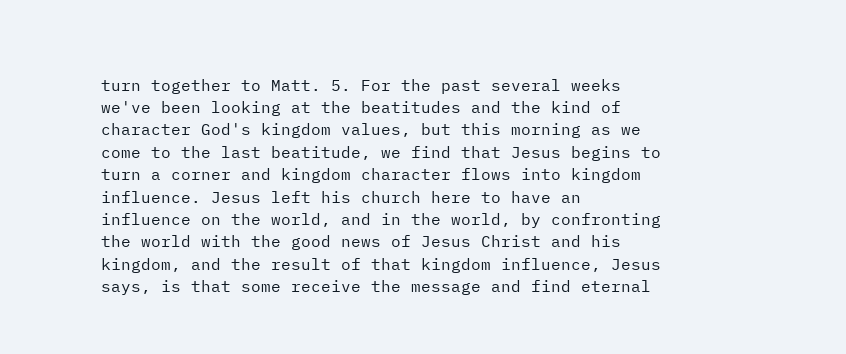turn together to Matt. 5. For the past several weeks we've been looking at the beatitudes and the kind of character God's kingdom values, but this morning as we come to the last beatitude, we find that Jesus begins to turn a corner and kingdom character flows into kingdom influence. Jesus left his church here to have an influence on the world, and in the world, by confronting the world with the good news of Jesus Christ and his kingdom, and the result of that kingdom influence, Jesus says, is that some receive the message and find eternal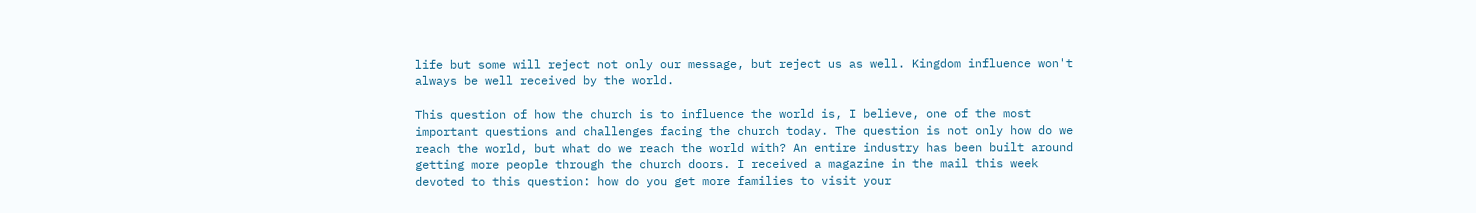life but some will reject not only our message, but reject us as well. Kingdom influence won't always be well received by the world.

This question of how the church is to influence the world is, I believe, one of the most important questions and challenges facing the church today. The question is not only how do we reach the world, but what do we reach the world with? An entire industry has been built around getting more people through the church doors. I received a magazine in the mail this week devoted to this question: how do you get more families to visit your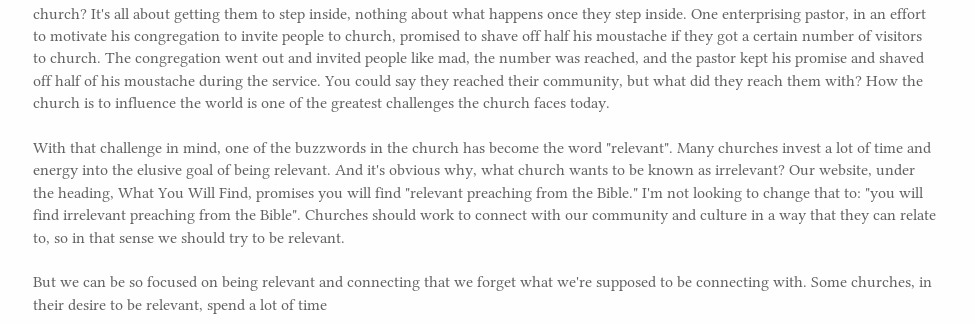church? It's all about getting them to step inside, nothing about what happens once they step inside. One enterprising pastor, in an effort to motivate his congregation to invite people to church, promised to shave off half his moustache if they got a certain number of visitors to church. The congregation went out and invited people like mad, the number was reached, and the pastor kept his promise and shaved off half of his moustache during the service. You could say they reached their community, but what did they reach them with? How the church is to influence the world is one of the greatest challenges the church faces today.

With that challenge in mind, one of the buzzwords in the church has become the word "relevant". Many churches invest a lot of time and energy into the elusive goal of being relevant. And it's obvious why, what church wants to be known as irrelevant? Our website, under the heading, What You Will Find, promises you will find "relevant preaching from the Bible." I'm not looking to change that to: "you will find irrelevant preaching from the Bible". Churches should work to connect with our community and culture in a way that they can relate to, so in that sense we should try to be relevant.

But we can be so focused on being relevant and connecting that we forget what we're supposed to be connecting with. Some churches, in their desire to be relevant, spend a lot of time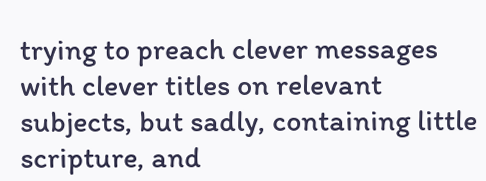trying to preach clever messages with clever titles on relevant subjects, but sadly, containing little scripture, and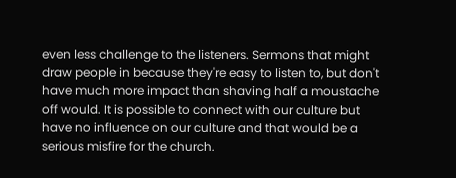even less challenge to the listeners. Sermons that might draw people in because they're easy to listen to, but don't have much more impact than shaving half a moustache off would. It is possible to connect with our culture but have no influence on our culture and that would be a serious misfire for the church.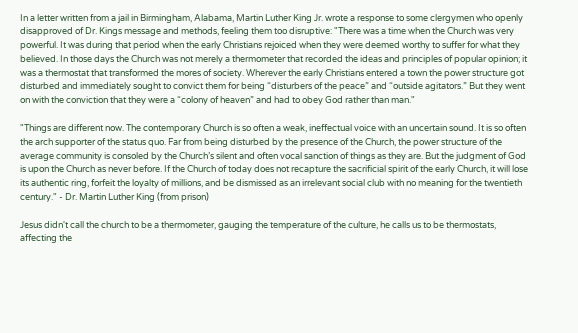In a letter written from a jail in Birmingham, Alabama, Martin Luther King Jr. wrote a response to some clergymen who openly disapproved of Dr. Kings message and methods, feeling them too disruptive: "There was a time when the Church was very powerful. It was during that period when the early Christians rejoiced when they were deemed worthy to suffer for what they believed. In those days the Church was not merely a thermometer that recorded the ideas and principles of popular opinion; it was a thermostat that transformed the mores of society. Wherever the early Christians entered a town the power structure got disturbed and immediately sought to convict them for being “disturbers of the peace” and “outside agitators.” But they went on with the conviction that they were a “colony of heaven” and had to obey God rather than man."

"Things are different now. The contemporary Church is so often a weak, ineffectual voice with an uncertain sound. It is so often the arch supporter of the status quo. Far from being disturbed by the presence of the Church, the power structure of the average community is consoled by the Church’s silent and often vocal sanction of things as they are. But the judgment of God is upon the Church as never before. If the Church of today does not recapture the sacrificial spirit of the early Church, it will lose its authentic ring, forfeit the loyalty of millions, and be dismissed as an irrelevant social club with no meaning for the twentieth century." - Dr. Martin Luther King (from prison)

Jesus didn't call the church to be a thermometer, gauging the temperature of the culture, he calls us to be thermostats, affecting the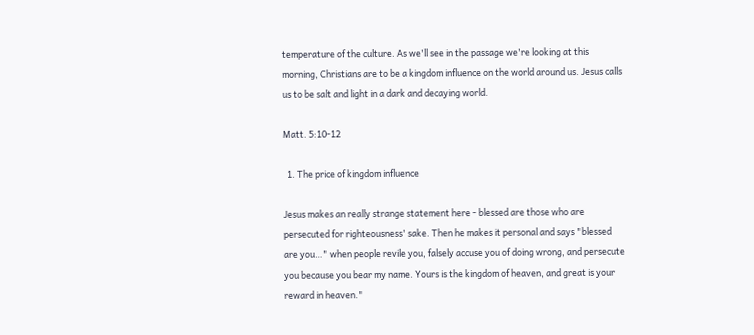temperature of the culture. As we'll see in the passage we're looking at this morning, Christians are to be a kingdom influence on the world around us. Jesus calls us to be salt and light in a dark and decaying world.

Matt. 5:10-12

  1. The price of kingdom influence

Jesus makes an really strange statement here - blessed are those who are persecuted for righteousness' sake. Then he makes it personal and says "blessed are you…" when people revile you, falsely accuse you of doing wrong, and persecute you because you bear my name. Yours is the kingdom of heaven, and great is your reward in heaven."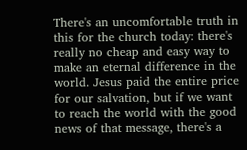There's an uncomfortable truth in this for the church today: there's really no cheap and easy way to make an eternal difference in the world. Jesus paid the entire price for our salvation, but if we want to reach the world with the good news of that message, there's a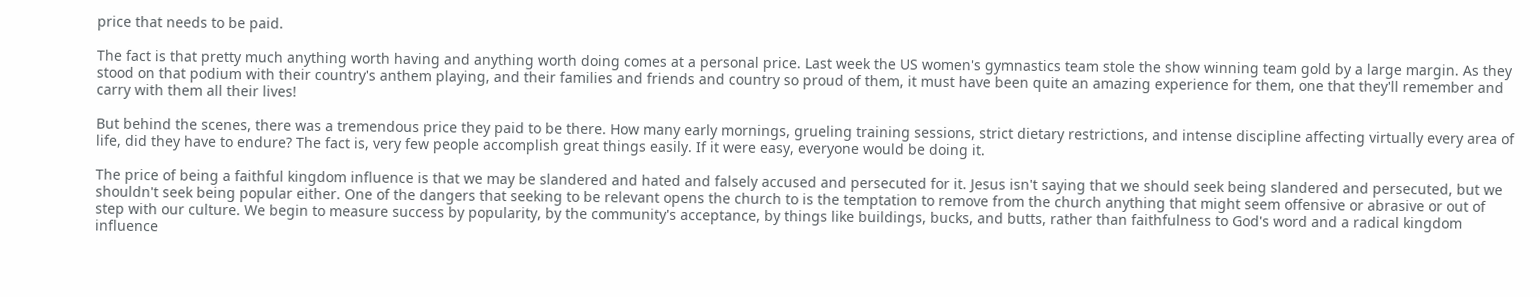price that needs to be paid.

The fact is that pretty much anything worth having and anything worth doing comes at a personal price. Last week the US women's gymnastics team stole the show winning team gold by a large margin. As they stood on that podium with their country's anthem playing, and their families and friends and country so proud of them, it must have been quite an amazing experience for them, one that they'll remember and carry with them all their lives!

But behind the scenes, there was a tremendous price they paid to be there. How many early mornings, grueling training sessions, strict dietary restrictions, and intense discipline affecting virtually every area of life, did they have to endure? The fact is, very few people accomplish great things easily. If it were easy, everyone would be doing it.

The price of being a faithful kingdom influence is that we may be slandered and hated and falsely accused and persecuted for it. Jesus isn't saying that we should seek being slandered and persecuted, but we shouldn't seek being popular either. One of the dangers that seeking to be relevant opens the church to is the temptation to remove from the church anything that might seem offensive or abrasive or out of step with our culture. We begin to measure success by popularity, by the community's acceptance, by things like buildings, bucks, and butts, rather than faithfulness to God's word and a radical kingdom influence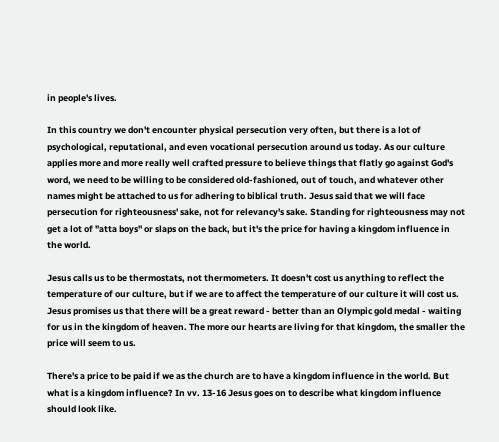in people's lives.

In this country we don't encounter physical persecution very often, but there is a lot of psychological, reputational, and even vocational persecution around us today. As our culture applies more and more really well crafted pressure to believe things that flatly go against God's word, we need to be willing to be considered old-fashioned, out of touch, and whatever other names might be attached to us for adhering to biblical truth. Jesus said that we will face persecution for righteousness' sake, not for relevancy's sake. Standing for righteousness may not get a lot of "atta boys" or slaps on the back, but it's the price for having a kingdom influence in the world.

Jesus calls us to be thermostats, not thermometers. It doesn't cost us anything to reflect the temperature of our culture, but if we are to affect the temperature of our culture it will cost us. Jesus promises us that there will be a great reward - better than an Olympic gold medal - waiting for us in the kingdom of heaven. The more our hearts are living for that kingdom, the smaller the price will seem to us.

There's a price to be paid if we as the church are to have a kingdom influence in the world. But what is a kingdom influence? In vv. 13-16 Jesus goes on to describe what kingdom influence should look like.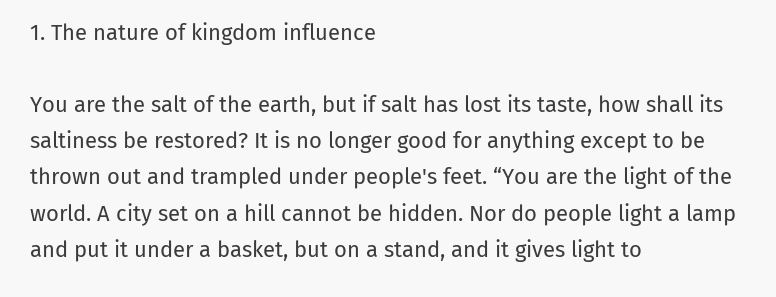1. The nature of kingdom influence

You are the salt of the earth, but if salt has lost its taste, how shall its saltiness be restored? It is no longer good for anything except to be thrown out and trampled under people's feet. “You are the light of the world. A city set on a hill cannot be hidden. Nor do people light a lamp and put it under a basket, but on a stand, and it gives light to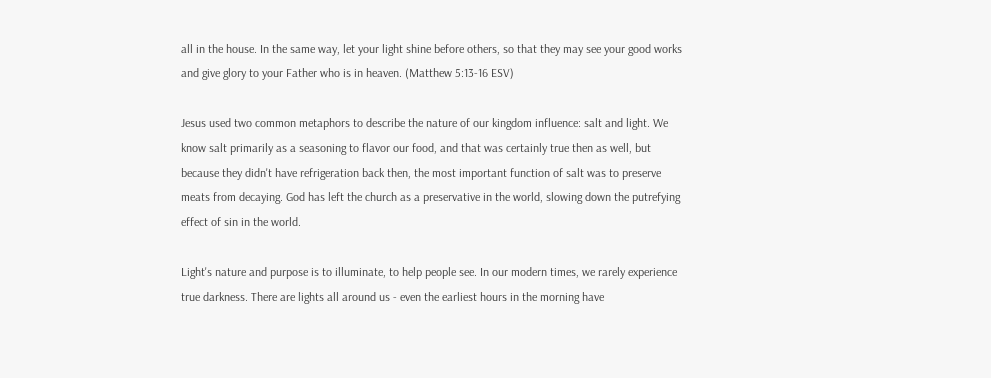all in the house. In the same way, let your light shine before others, so that they may see your good works and give glory to your Father who is in heaven. (Matthew 5:13-16 ESV)

Jesus used two common metaphors to describe the nature of our kingdom influence: salt and light. We know salt primarily as a seasoning to flavor our food, and that was certainly true then as well, but because they didn't have refrigeration back then, the most important function of salt was to preserve meats from decaying. God has left the church as a preservative in the world, slowing down the putrefying effect of sin in the world.

Light's nature and purpose is to illuminate, to help people see. In our modern times, we rarely experience true darkness. There are lights all around us - even the earliest hours in the morning have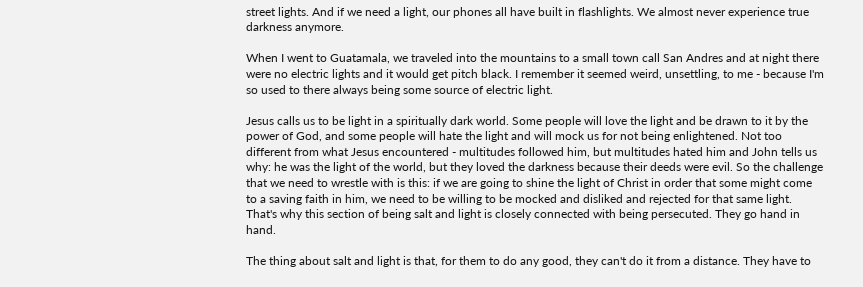street lights. And if we need a light, our phones all have built in flashlights. We almost never experience true darkness anymore.

When I went to Guatamala, we traveled into the mountains to a small town call San Andres and at night there were no electric lights and it would get pitch black. I remember it seemed weird, unsettling, to me - because I'm so used to there always being some source of electric light.

Jesus calls us to be light in a spiritually dark world. Some people will love the light and be drawn to it by the power of God, and some people will hate the light and will mock us for not being enlightened. Not too different from what Jesus encountered - multitudes followed him, but multitudes hated him and John tells us why: he was the light of the world, but they loved the darkness because their deeds were evil. So the challenge that we need to wrestle with is this: if we are going to shine the light of Christ in order that some might come to a saving faith in him, we need to be willing to be mocked and disliked and rejected for that same light. That's why this section of being salt and light is closely connected with being persecuted. They go hand in hand.

The thing about salt and light is that, for them to do any good, they can't do it from a distance. They have to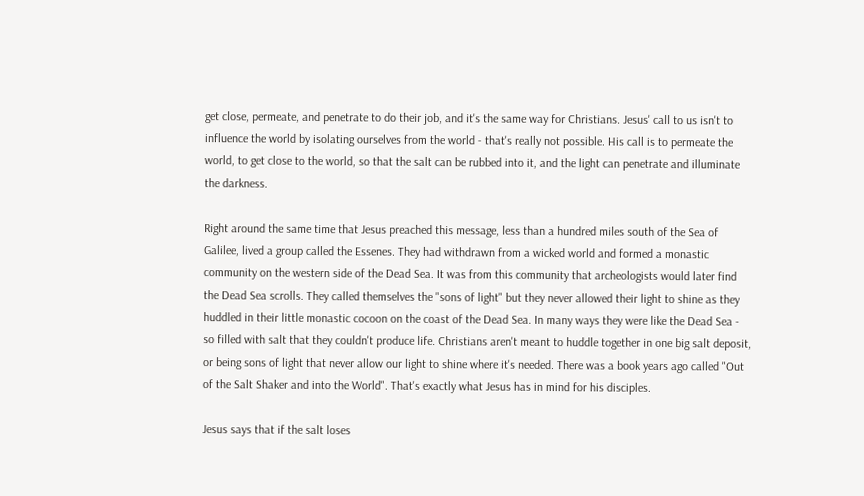get close, permeate, and penetrate to do their job, and it's the same way for Christians. Jesus' call to us isn't to influence the world by isolating ourselves from the world - that's really not possible. His call is to permeate the world, to get close to the world, so that the salt can be rubbed into it, and the light can penetrate and illuminate the darkness.

Right around the same time that Jesus preached this message, less than a hundred miles south of the Sea of Galilee, lived a group called the Essenes. They had withdrawn from a wicked world and formed a monastic community on the western side of the Dead Sea. It was from this community that archeologists would later find the Dead Sea scrolls. They called themselves the "sons of light" but they never allowed their light to shine as they huddled in their little monastic cocoon on the coast of the Dead Sea. In many ways they were like the Dead Sea - so filled with salt that they couldn't produce life. Christians aren't meant to huddle together in one big salt deposit, or being sons of light that never allow our light to shine where it's needed. There was a book years ago called "Out of the Salt Shaker and into the World". That's exactly what Jesus has in mind for his disciples.

Jesus says that if the salt loses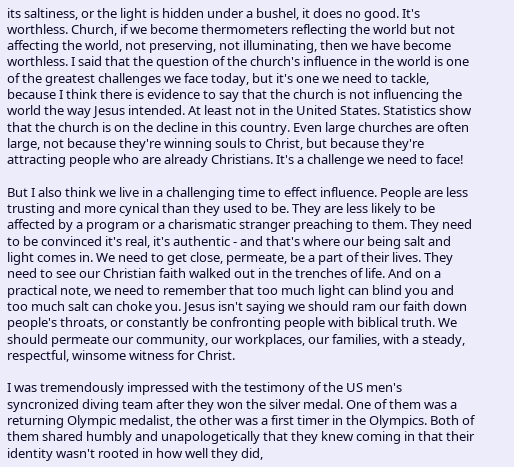its saltiness, or the light is hidden under a bushel, it does no good. It's worthless. Church, if we become thermometers reflecting the world but not affecting the world, not preserving, not illuminating, then we have become worthless. I said that the question of the church's influence in the world is one of the greatest challenges we face today, but it's one we need to tackle, because I think there is evidence to say that the church is not influencing the world the way Jesus intended. At least not in the United States. Statistics show that the church is on the decline in this country. Even large churches are often large, not because they're winning souls to Christ, but because they're attracting people who are already Christians. It's a challenge we need to face!

But I also think we live in a challenging time to effect influence. People are less trusting and more cynical than they used to be. They are less likely to be affected by a program or a charismatic stranger preaching to them. They need to be convinced it's real, it's authentic - and that's where our being salt and light comes in. We need to get close, permeate, be a part of their lives. They need to see our Christian faith walked out in the trenches of life. And on a practical note, we need to remember that too much light can blind you and too much salt can choke you. Jesus isn't saying we should ram our faith down people's throats, or constantly be confronting people with biblical truth. We should permeate our community, our workplaces, our families, with a steady, respectful, winsome witness for Christ.

I was tremendously impressed with the testimony of the US men's syncronized diving team after they won the silver medal. One of them was a returning Olympic medalist, the other was a first timer in the Olympics. Both of them shared humbly and unapologetically that they knew coming in that their identity wasn't rooted in how well they did,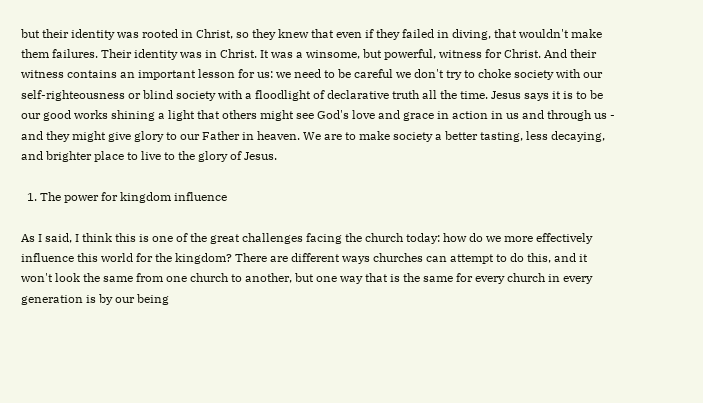but their identity was rooted in Christ, so they knew that even if they failed in diving, that wouldn't make them failures. Their identity was in Christ. It was a winsome, but powerful, witness for Christ. And their witness contains an important lesson for us: we need to be careful we don't try to choke society with our self-righteousness or blind society with a floodlight of declarative truth all the time. Jesus says it is to be our good works shining a light that others might see God's love and grace in action in us and through us - and they might give glory to our Father in heaven. We are to make society a better tasting, less decaying, and brighter place to live to the glory of Jesus.

  1. The power for kingdom influence

As I said, I think this is one of the great challenges facing the church today: how do we more effectively influence this world for the kingdom? There are different ways churches can attempt to do this, and it won't look the same from one church to another, but one way that is the same for every church in every generation is by our being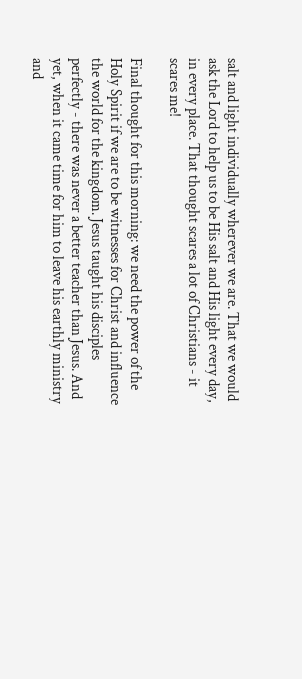salt and light individually wherever we are. That we would ask the Lord to help us to be His salt and His light every day, in every place. That thought scares a lot of Christians - it scares me!

Final thought for this morning: we need the power of the Holy Spirit if we are to be witnesses for Christ and influence the world for the kingdom. Jesus taught his disciples perfectly - there was never a better teacher than Jesus. And yet, when it came time for him to leave his earthly ministry and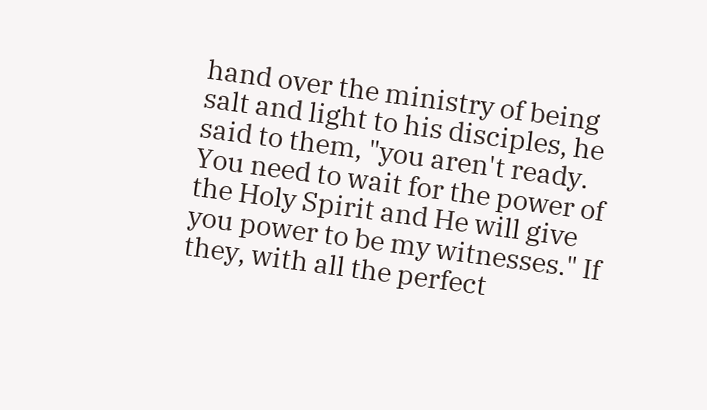hand over the ministry of being salt and light to his disciples, he said to them, "you aren't ready. You need to wait for the power of the Holy Spirit and He will give you power to be my witnesses." If they, with all the perfect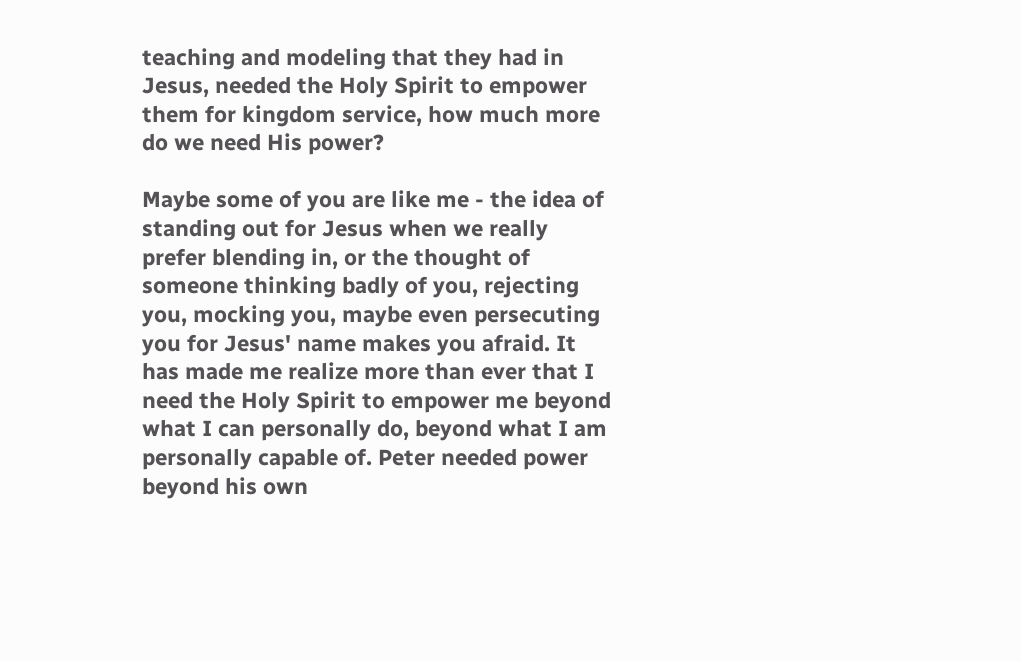teaching and modeling that they had in Jesus, needed the Holy Spirit to empower them for kingdom service, how much more do we need His power?

Maybe some of you are like me - the idea of standing out for Jesus when we really prefer blending in, or the thought of someone thinking badly of you, rejecting you, mocking you, maybe even persecuting you for Jesus' name makes you afraid. It has made me realize more than ever that I need the Holy Spirit to empower me beyond what I can personally do, beyond what I am personally capable of. Peter needed power beyond his own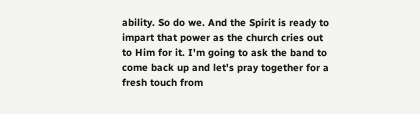ability. So do we. And the Spirit is ready to impart that power as the church cries out to Him for it. I'm going to ask the band to come back up and let's pray together for a fresh touch from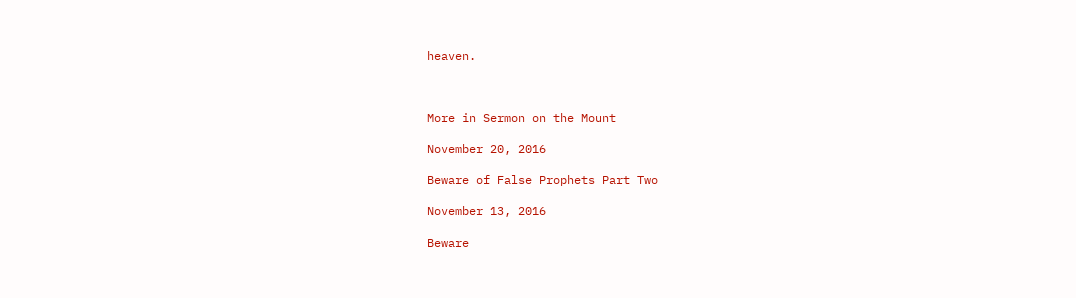heaven.



More in Sermon on the Mount

November 20, 2016

Beware of False Prophets Part Two

November 13, 2016

Beware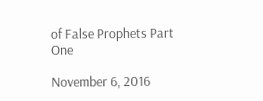of False Prophets Part One

November 6, 2016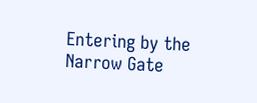Entering by the Narrow Gate